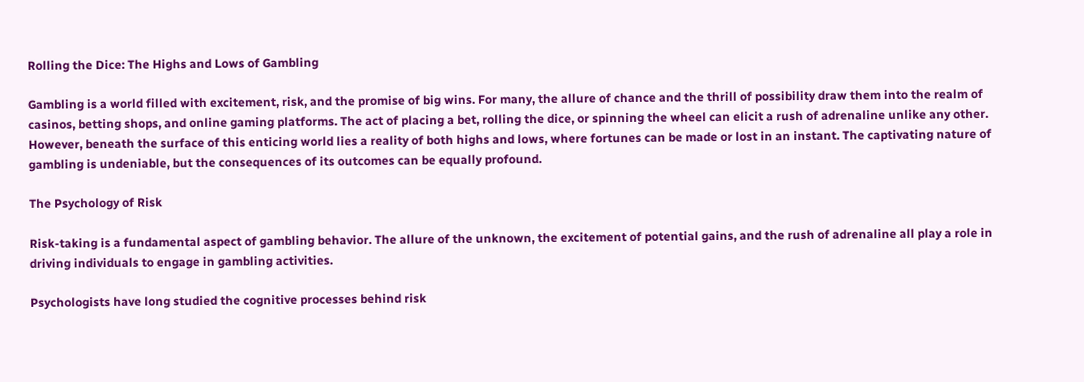Rolling the Dice: The Highs and Lows of Gambling

Gambling is a world filled with excitement, risk, and the promise of big wins. For many, the allure of chance and the thrill of possibility draw them into the realm of casinos, betting shops, and online gaming platforms. The act of placing a bet, rolling the dice, or spinning the wheel can elicit a rush of adrenaline unlike any other. However, beneath the surface of this enticing world lies a reality of both highs and lows, where fortunes can be made or lost in an instant. The captivating nature of gambling is undeniable, but the consequences of its outcomes can be equally profound.

The Psychology of Risk

Risk-taking is a fundamental aspect of gambling behavior. The allure of the unknown, the excitement of potential gains, and the rush of adrenaline all play a role in driving individuals to engage in gambling activities.

Psychologists have long studied the cognitive processes behind risk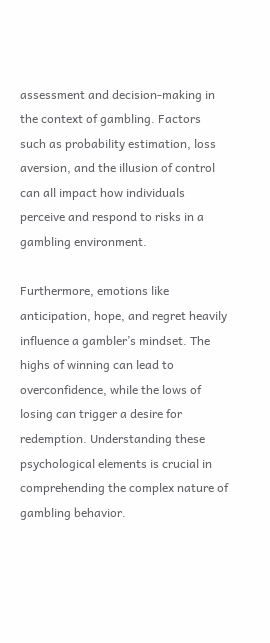assessment and decision-making in the context of gambling. Factors such as probability estimation, loss aversion, and the illusion of control can all impact how individuals perceive and respond to risks in a gambling environment.

Furthermore, emotions like anticipation, hope, and regret heavily influence a gambler’s mindset. The highs of winning can lead to overconfidence, while the lows of losing can trigger a desire for redemption. Understanding these psychological elements is crucial in comprehending the complex nature of gambling behavior.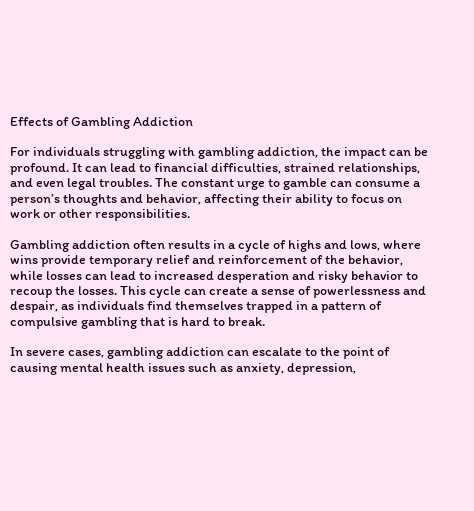Effects of Gambling Addiction

For individuals struggling with gambling addiction, the impact can be profound. It can lead to financial difficulties, strained relationships, and even legal troubles. The constant urge to gamble can consume a person’s thoughts and behavior, affecting their ability to focus on work or other responsibilities.

Gambling addiction often results in a cycle of highs and lows, where wins provide temporary relief and reinforcement of the behavior, while losses can lead to increased desperation and risky behavior to recoup the losses. This cycle can create a sense of powerlessness and despair, as individuals find themselves trapped in a pattern of compulsive gambling that is hard to break.

In severe cases, gambling addiction can escalate to the point of causing mental health issues such as anxiety, depression,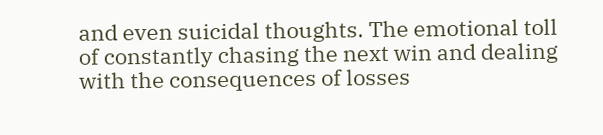and even suicidal thoughts. The emotional toll of constantly chasing the next win and dealing with the consequences of losses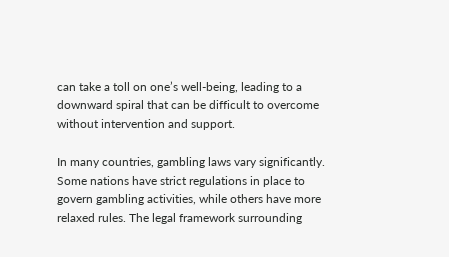can take a toll on one’s well-being, leading to a downward spiral that can be difficult to overcome without intervention and support.

In many countries, gambling laws vary significantly. Some nations have strict regulations in place to govern gambling activities, while others have more relaxed rules. The legal framework surrounding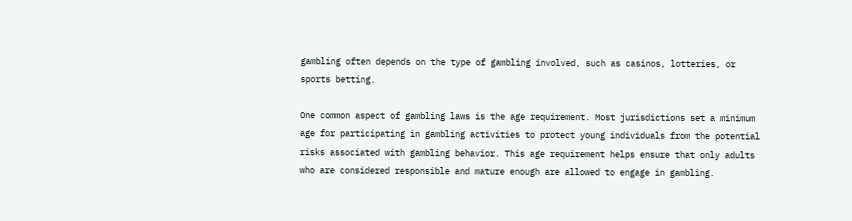gambling often depends on the type of gambling involved, such as casinos, lotteries, or sports betting.

One common aspect of gambling laws is the age requirement. Most jurisdictions set a minimum age for participating in gambling activities to protect young individuals from the potential risks associated with gambling behavior. This age requirement helps ensure that only adults who are considered responsible and mature enough are allowed to engage in gambling.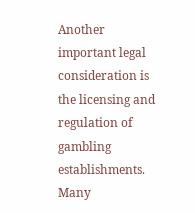Another important legal consideration is the licensing and regulation of gambling establishments. Many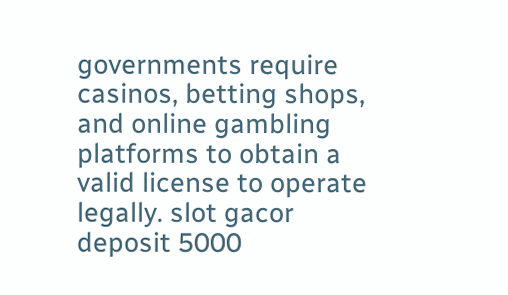governments require casinos, betting shops, and online gambling platforms to obtain a valid license to operate legally. slot gacor deposit 5000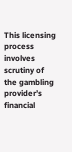This licensing process involves scrutiny of the gambling provider’s financial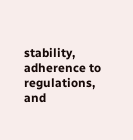stability, adherence to regulations, and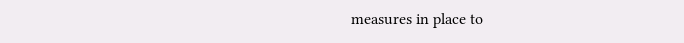measures in place to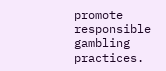promote responsible gambling practices.